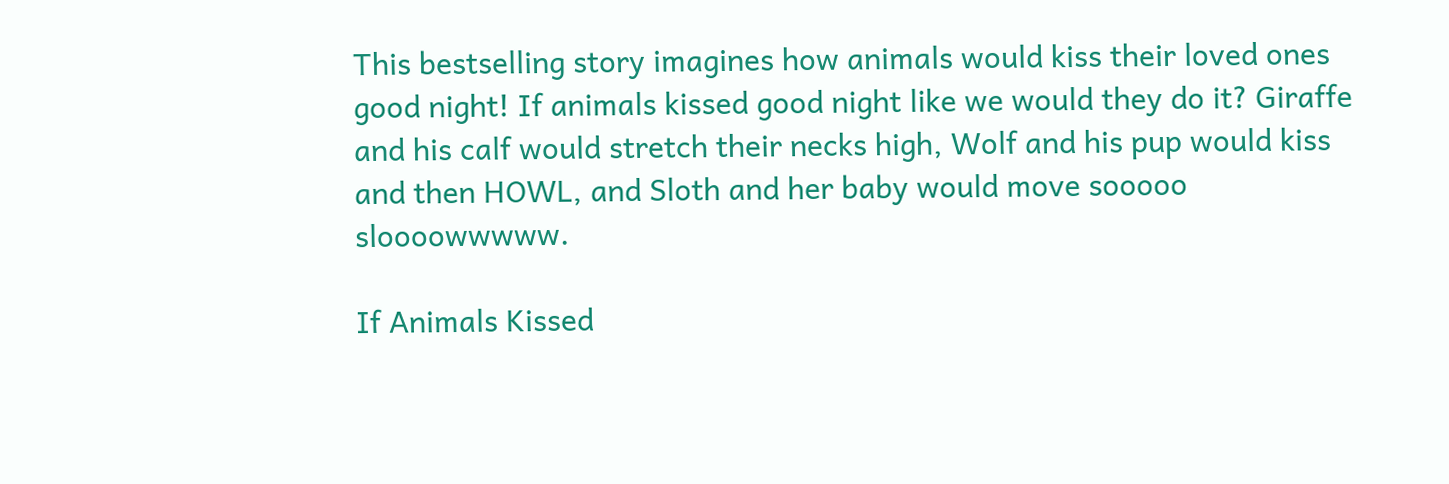This bestselling story imagines how animals would kiss their loved ones good night! If animals kissed good night like we would they do it? Giraffe and his calf would stretch their necks high, Wolf and his pup would kiss and then HOWL, and Sloth and her baby would move sooooo sloooowwwww.

If Animals Kissed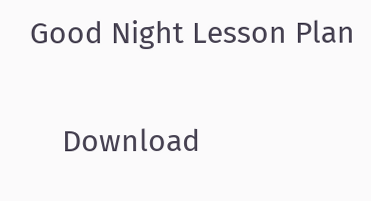Good Night Lesson Plan


    Download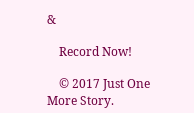&

    Record Now!

    © 2017 Just One More Story.